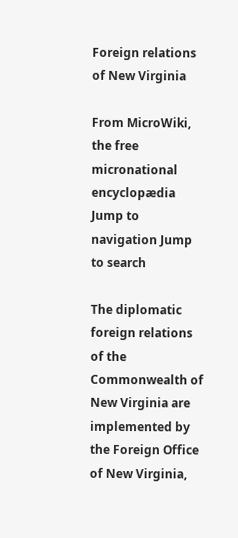Foreign relations of New Virginia

From MicroWiki, the free micronational encyclopædia
Jump to navigation Jump to search

The diplomatic foreign relations of the Commonwealth of New Virginia are implemented by the Foreign Office of New Virginia,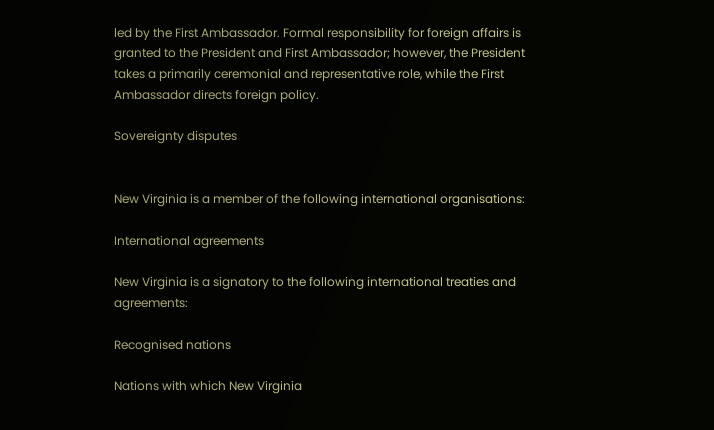led by the First Ambassador. Formal responsibility for foreign affairs is granted to the President and First Ambassador; however, the President takes a primarily ceremonial and representative role, while the First Ambassador directs foreign policy.

Sovereignty disputes


New Virginia is a member of the following international organisations:

International agreements

New Virginia is a signatory to the following international treaties and agreements:

Recognised nations

Nations with which New Virginia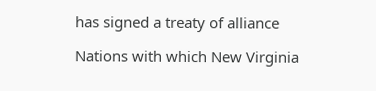has signed a treaty of alliance

Nations with which New Virginia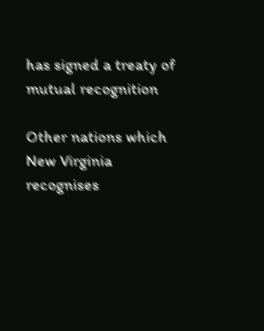has signed a treaty of mutual recognition

Other nations which New Virginia recognises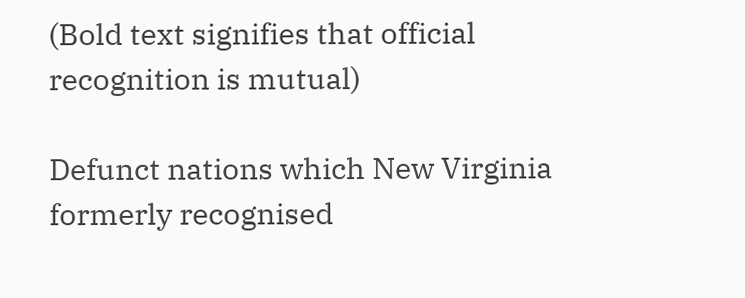(Bold text signifies that official recognition is mutual)

Defunct nations which New Virginia formerly recognised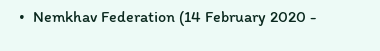•  Nemkhav Federation (14 February 2020 -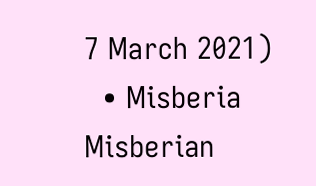7 March 2021)
  • Misberia Misberian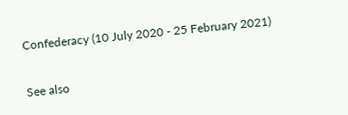Confederacy (10 July 2020 - 25 February 2021)

See also